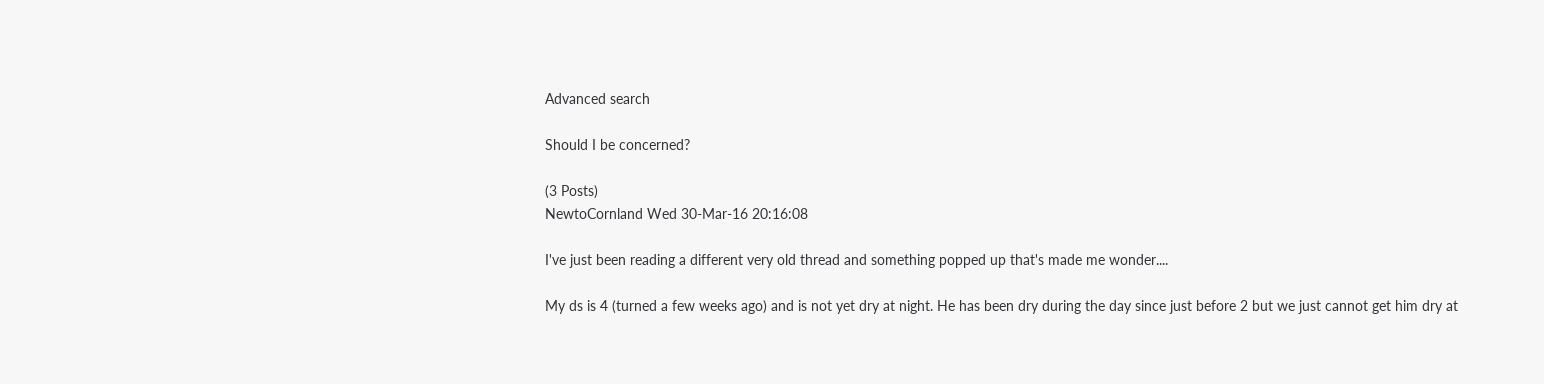Advanced search

Should I be concerned?

(3 Posts)
NewtoCornland Wed 30-Mar-16 20:16:08

I've just been reading a different very old thread and something popped up that's made me wonder....

My ds is 4 (turned a few weeks ago) and is not yet dry at night. He has been dry during the day since just before 2 but we just cannot get him dry at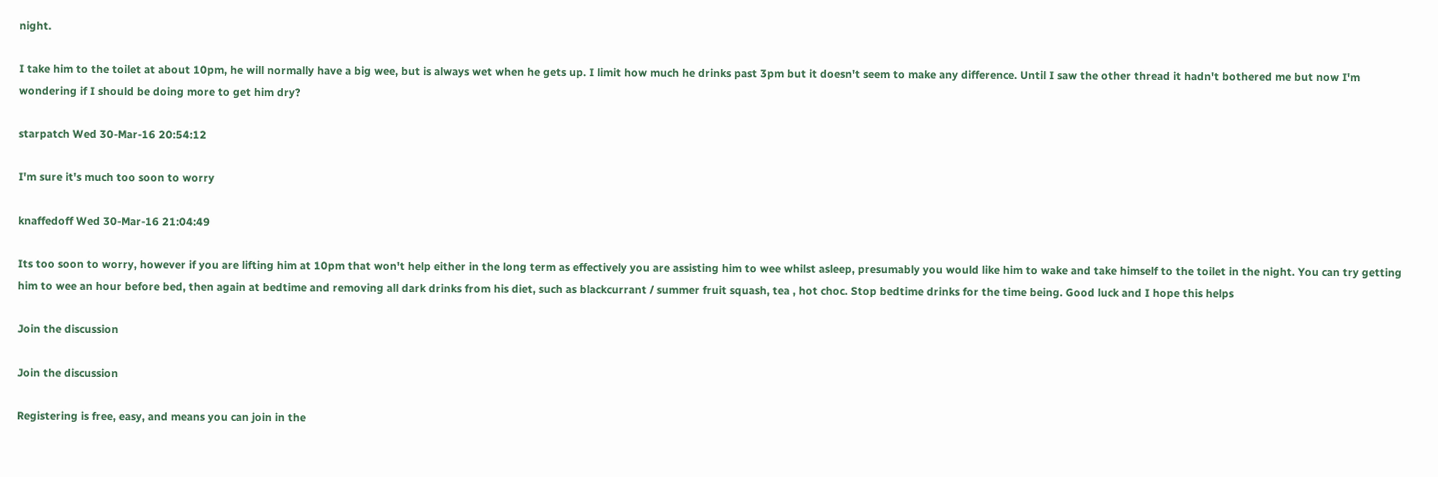night.

I take him to the toilet at about 10pm, he will normally have a big wee, but is always wet when he gets up. I limit how much he drinks past 3pm but it doesn't seem to make any difference. Until I saw the other thread it hadn't bothered me but now I'm wondering if I should be doing more to get him dry?

starpatch Wed 30-Mar-16 20:54:12

I'm sure it's much too soon to worry

knaffedoff Wed 30-Mar-16 21:04:49

Its too soon to worry, however if you are lifting him at 10pm that won't help either in the long term as effectively you are assisting him to wee whilst asleep, presumably you would like him to wake and take himself to the toilet in the night. You can try getting him to wee an hour before bed, then again at bedtime and removing all dark drinks from his diet, such as blackcurrant / summer fruit squash, tea , hot choc. Stop bedtime drinks for the time being. Good luck and I hope this helps

Join the discussion

Join the discussion

Registering is free, easy, and means you can join in the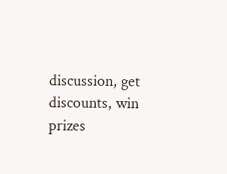discussion, get discounts, win prizes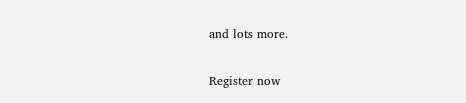and lots more.

Register now